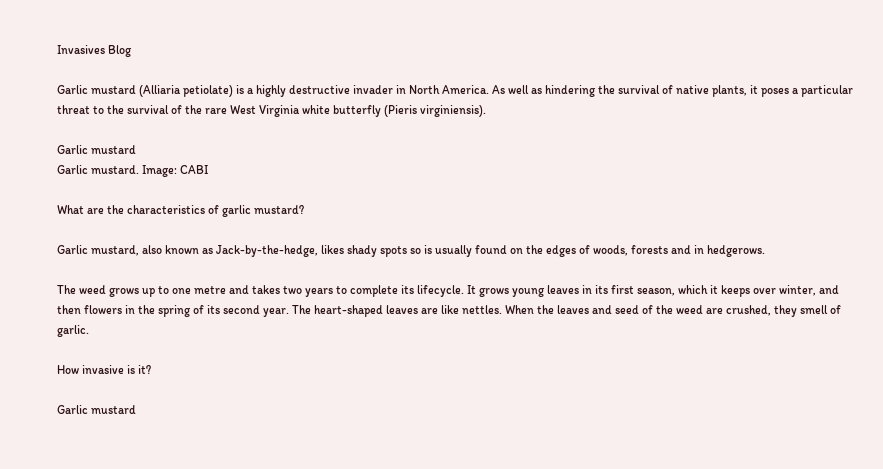Invasives Blog

Garlic mustard (Alliaria petiolate) is a highly destructive invader in North America. As well as hindering the survival of native plants, it poses a particular threat to the survival of the rare West Virginia white butterfly (Pieris virginiensis).

Garlic mustard
Garlic mustard. Image: CABI

What are the characteristics of garlic mustard?

Garlic mustard, also known as Jack-by-the-hedge, likes shady spots so is usually found on the edges of woods, forests and in hedgerows.

The weed grows up to one metre and takes two years to complete its lifecycle. It grows young leaves in its first season, which it keeps over winter, and then flowers in the spring of its second year. The heart-shaped leaves are like nettles. When the leaves and seed of the weed are crushed, they smell of garlic.

How invasive is it?

Garlic mustard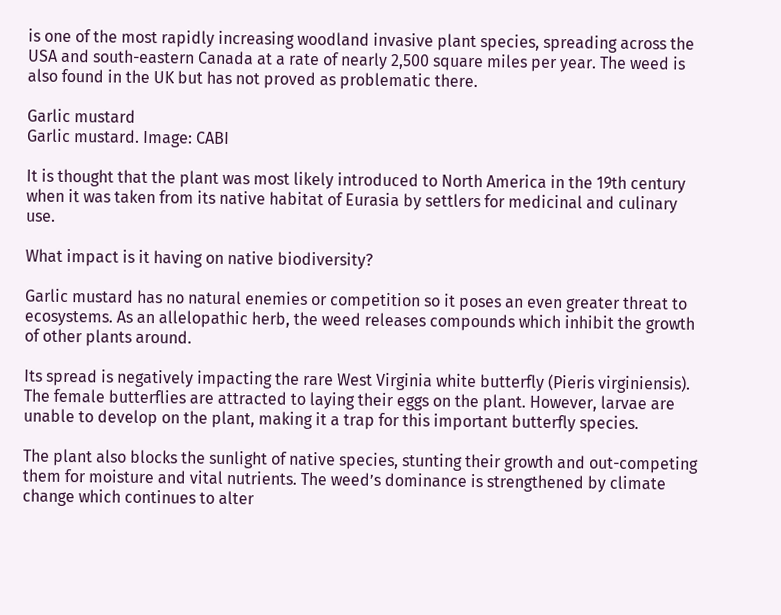is one of the most rapidly increasing woodland invasive plant species, spreading across the USA and south-eastern Canada at a rate of nearly 2,500 square miles per year. The weed is also found in the UK but has not proved as problematic there.

Garlic mustard
Garlic mustard. Image: CABI

It is thought that the plant was most likely introduced to North America in the 19th century when it was taken from its native habitat of Eurasia by settlers for medicinal and culinary use.

What impact is it having on native biodiversity?

Garlic mustard has no natural enemies or competition so it poses an even greater threat to ecosystems. As an allelopathic herb, the weed releases compounds which inhibit the growth of other plants around.

Its spread is negatively impacting the rare West Virginia white butterfly (Pieris virginiensis). The female butterflies are attracted to laying their eggs on the plant. However, larvae are unable to develop on the plant, making it a trap for this important butterfly species.

The plant also blocks the sunlight of native species, stunting their growth and out-competing them for moisture and vital nutrients. The weed’s dominance is strengthened by climate change which continues to alter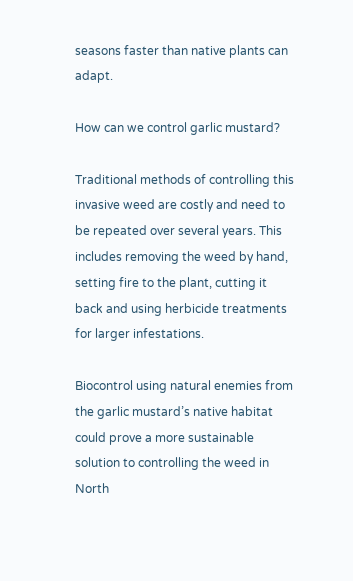seasons faster than native plants can adapt.

How can we control garlic mustard?

Traditional methods of controlling this invasive weed are costly and need to be repeated over several years. This includes removing the weed by hand, setting fire to the plant, cutting it back and using herbicide treatments for larger infestations.

Biocontrol using natural enemies from the garlic mustard’s native habitat could prove a more sustainable solution to controlling the weed in North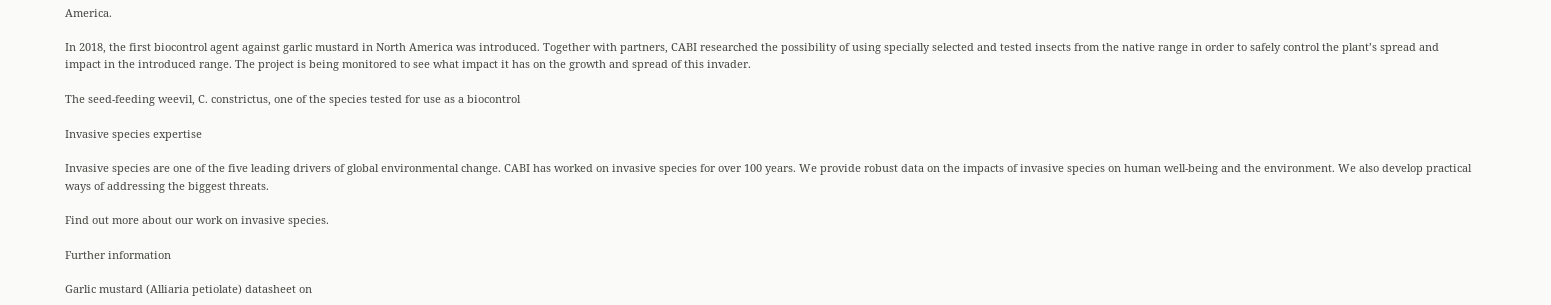America.

In 2018, the first biocontrol agent against garlic mustard in North America was introduced. Together with partners, CABI researched the possibility of using specially selected and tested insects from the native range in order to safely control the plant’s spread and impact in the introduced range. The project is being monitored to see what impact it has on the growth and spread of this invader.

The seed-feeding weevil, C. constrictus, one of the species tested for use as a biocontrol

Invasive species expertise

Invasive species are one of the five leading drivers of global environmental change. CABI has worked on invasive species for over 100 years. We provide robust data on the impacts of invasive species on human well-being and the environment. We also develop practical ways of addressing the biggest threats.

Find out more about our work on invasive species.

Further information

Garlic mustard (Alliaria petiolate) datasheet on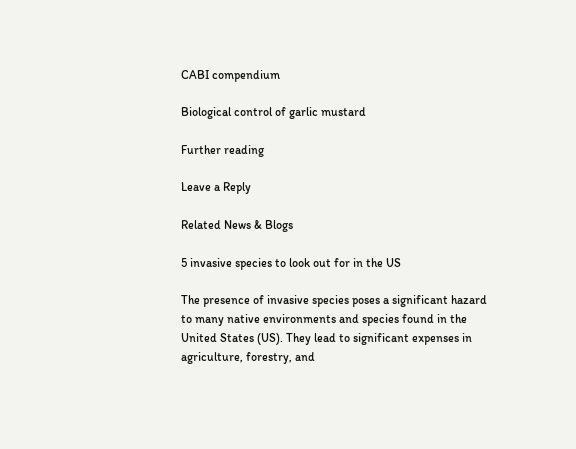CABI compendium

Biological control of garlic mustard

Further reading

Leave a Reply

Related News & Blogs

5 invasive species to look out for in the US

The presence of invasive species poses a significant hazard to many native environments and species found in the United States (US). They lead to significant expenses in agriculture, forestry, and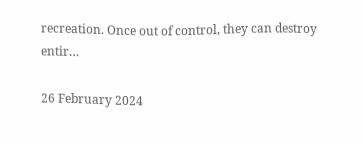recreation. Once out of control, they can destroy entir…

26 February 2024